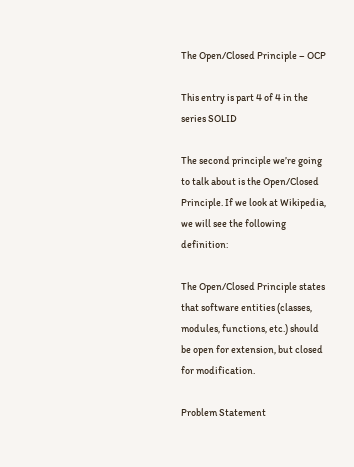The Open/Closed Principle – OCP

This entry is part 4 of 4 in the series SOLID

The second principle we’re going to talk about is the Open/Closed Principle. If we look at Wikipedia, we will see the following definition:

The Open/Closed Principle states that software entities (classes, modules, functions, etc.) should be open for extension, but closed for modification.

Problem Statement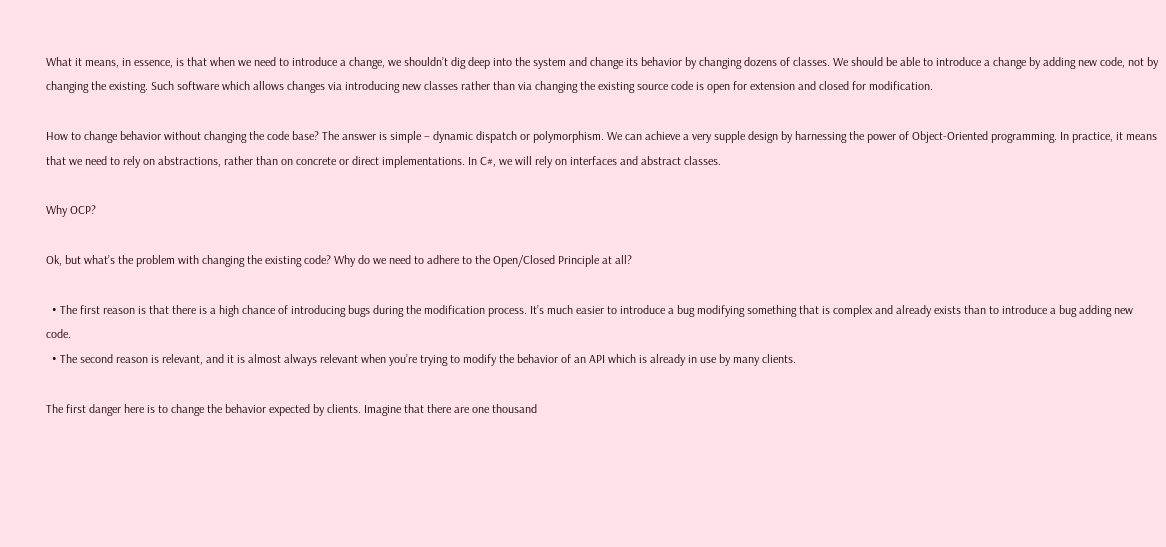What it means, in essence, is that when we need to introduce a change, we shouldn’t dig deep into the system and change its behavior by changing dozens of classes. We should be able to introduce a change by adding new code, not by changing the existing. Such software which allows changes via introducing new classes rather than via changing the existing source code is open for extension and closed for modification.

How to change behavior without changing the code base? The answer is simple – dynamic dispatch or polymorphism. We can achieve a very supple design by harnessing the power of Object-Oriented programming. In practice, it means that we need to rely on abstractions, rather than on concrete or direct implementations. In C#, we will rely on interfaces and abstract classes.

Why OCP?

Ok, but what’s the problem with changing the existing code? Why do we need to adhere to the Open/Closed Principle at all?

  • The first reason is that there is a high chance of introducing bugs during the modification process. It’s much easier to introduce a bug modifying something that is complex and already exists than to introduce a bug adding new code.
  • The second reason is relevant, and it is almost always relevant when you’re trying to modify the behavior of an API which is already in use by many clients.

The first danger here is to change the behavior expected by clients. Imagine that there are one thousand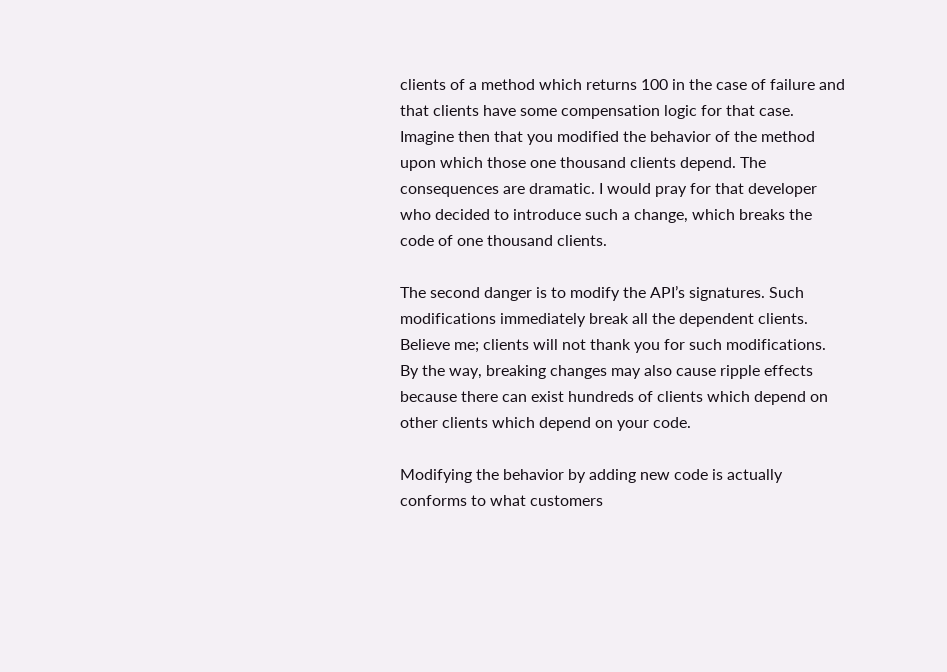clients of a method which returns 100 in the case of failure and that clients have some compensation logic for that case. Imagine then that you modified the behavior of the method upon which those one thousand clients depend. The consequences are dramatic. I would pray for that developer who decided to introduce such a change, which breaks the code of one thousand clients.

The second danger is to modify the API’s signatures. Such modifications immediately break all the dependent clients. Believe me; clients will not thank you for such modifications. By the way, breaking changes may also cause ripple effects because there can exist hundreds of clients which depend on other clients which depend on your code.

Modifying the behavior by adding new code is actually conforms to what customers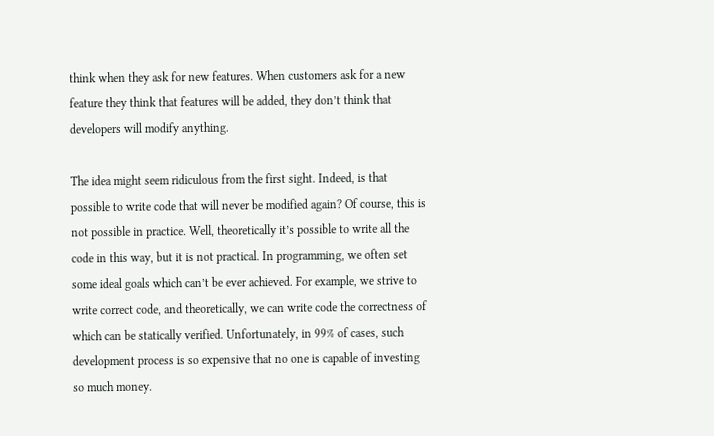think when they ask for new features. When customers ask for a new feature they think that features will be added, they don’t think that developers will modify anything.

The idea might seem ridiculous from the first sight. Indeed, is that possible to write code that will never be modified again? Of course, this is not possible in practice. Well, theoretically it’s possible to write all the code in this way, but it is not practical. In programming, we often set some ideal goals which can’t be ever achieved. For example, we strive to write correct code, and theoretically, we can write code the correctness of which can be statically verified. Unfortunately, in 99% of cases, such development process is so expensive that no one is capable of investing so much money.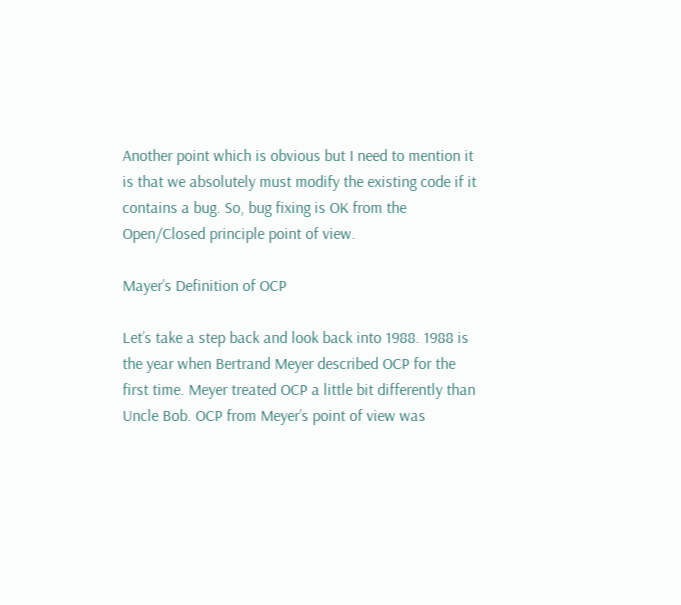Another point which is obvious but I need to mention it is that we absolutely must modify the existing code if it contains a bug. So, bug fixing is OK from the Open/Closed principle point of view.

Mayer’s Definition of OCP

Let’s take a step back and look back into 1988. 1988 is the year when Bertrand Meyer described OCP for the first time. Meyer treated OCP a little bit differently than Uncle Bob. OCP from Meyer’s point of view was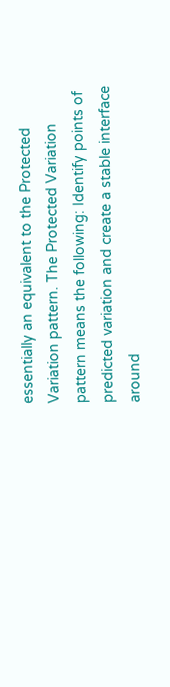essentially an equivalent to the Protected Variation pattern. The Protected Variation pattern means the following: Identify points of predicted variation and create a stable interface around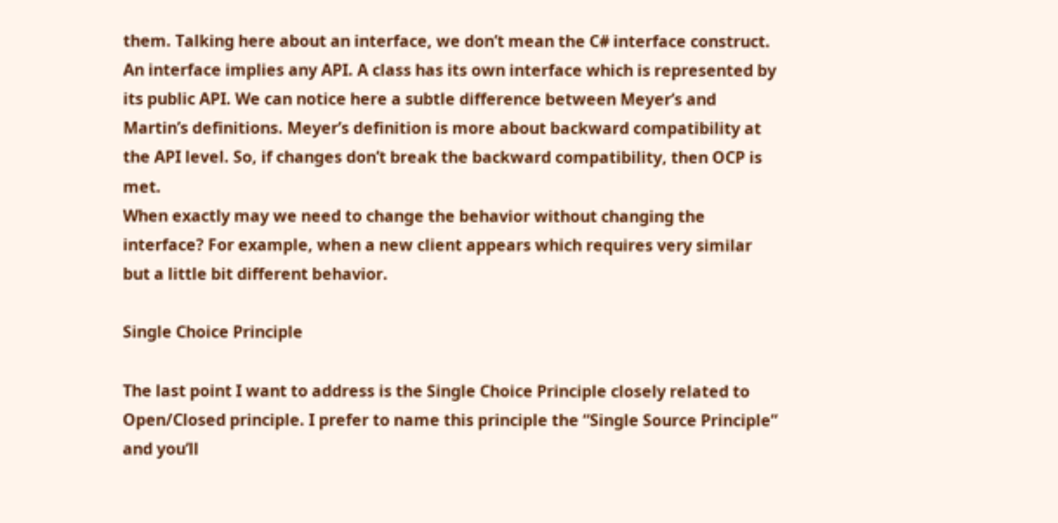them. Talking here about an interface, we don’t mean the C# interface construct. An interface implies any API. A class has its own interface which is represented by its public API. We can notice here a subtle difference between Meyer’s and Martin’s definitions. Meyer’s definition is more about backward compatibility at the API level. So, if changes don’t break the backward compatibility, then OCP is met.
When exactly may we need to change the behavior without changing the interface? For example, when a new client appears which requires very similar but a little bit different behavior.

Single Choice Principle

The last point I want to address is the Single Choice Principle closely related to Open/Closed principle. I prefer to name this principle the “Single Source Principle” and you’ll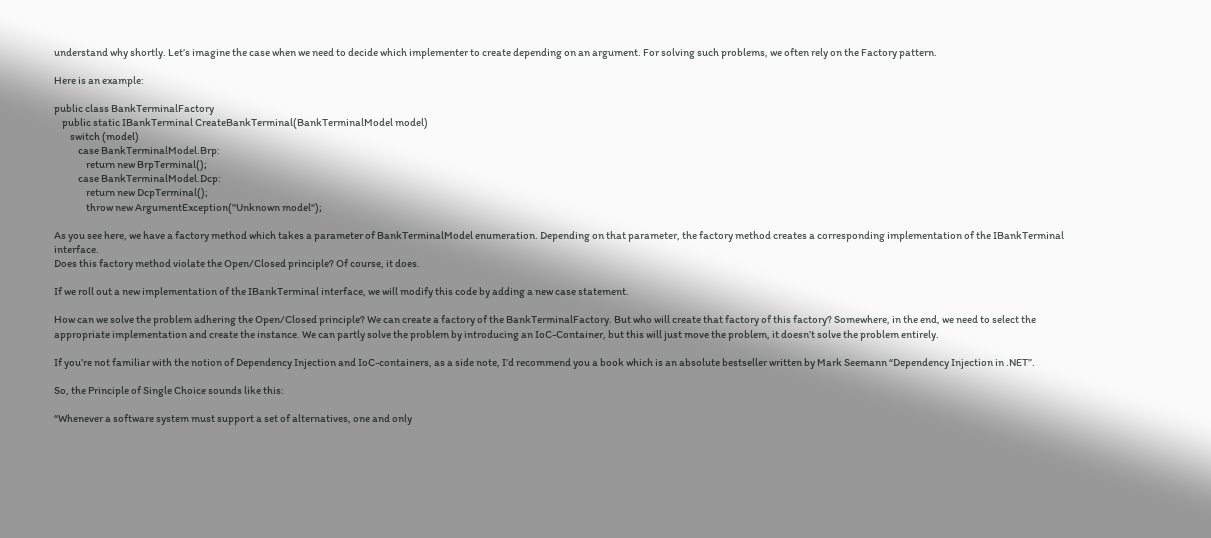understand why shortly. Let’s imagine the case when we need to decide which implementer to create depending on an argument. For solving such problems, we often rely on the Factory pattern.

Here is an example:

public class BankTerminalFactory
    public static IBankTerminal CreateBankTerminal(BankTerminalModel model)
        switch (model)
            case BankTerminalModel.Brp:
                return new BrpTerminal();
            case BankTerminalModel.Dcp:
                return new DcpTerminal();
                throw new ArgumentException("Unknown model");

As you see here, we have a factory method which takes a parameter of BankTerminalModel enumeration. Depending on that parameter, the factory method creates a corresponding implementation of the IBankTerminal interface.
Does this factory method violate the Open/Closed principle? Of course, it does.

If we roll out a new implementation of the IBankTerminal interface, we will modify this code by adding a new case statement.

How can we solve the problem adhering the Open/Closed principle? We can create a factory of the BankTerminalFactory. But who will create that factory of this factory? Somewhere, in the end, we need to select the appropriate implementation and create the instance. We can partly solve the problem by introducing an IoC-Container, but this will just move the problem, it doesn’t solve the problem entirely.

If you’re not familiar with the notion of Dependency Injection and IoC-containers, as a side note, I’d recommend you a book which is an absolute bestseller written by Mark Seemann “Dependency Injection in .NET”.

So, the Principle of Single Choice sounds like this:

“Whenever a software system must support a set of alternatives, one and only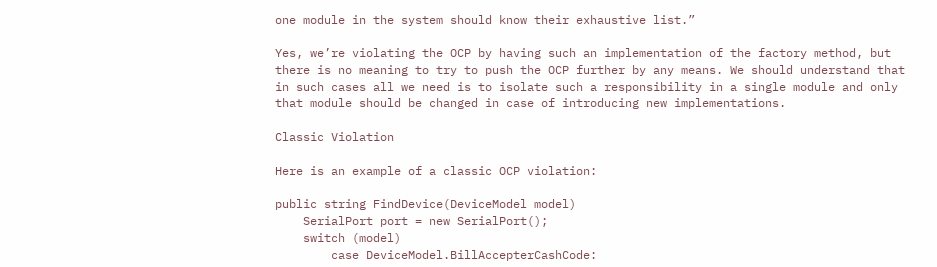one module in the system should know their exhaustive list.”

Yes, we’re violating the OCP by having such an implementation of the factory method, but there is no meaning to try to push the OCP further by any means. We should understand that in such cases all we need is to isolate such a responsibility in a single module and only that module should be changed in case of introducing new implementations.

Classic Violation

Here is an example of a classic OCP violation:

public string FindDevice(DeviceModel model)
    SerialPort port = new SerialPort();
    switch (model)
        case DeviceModel.BillAccepterCashCode: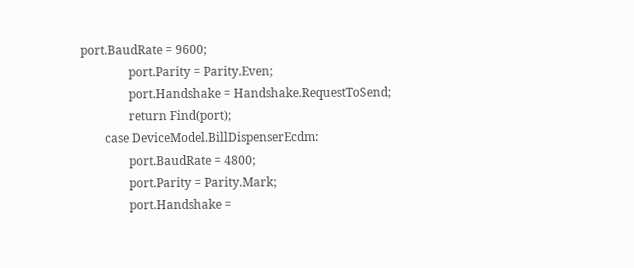port.BaudRate = 9600;
                port.Parity = Parity.Even;
                port.Handshake = Handshake.RequestToSend;
                return Find(port);
        case DeviceModel.BillDispenserEcdm:
                port.BaudRate = 4800;
                port.Parity = Parity.Mark;
                port.Handshake =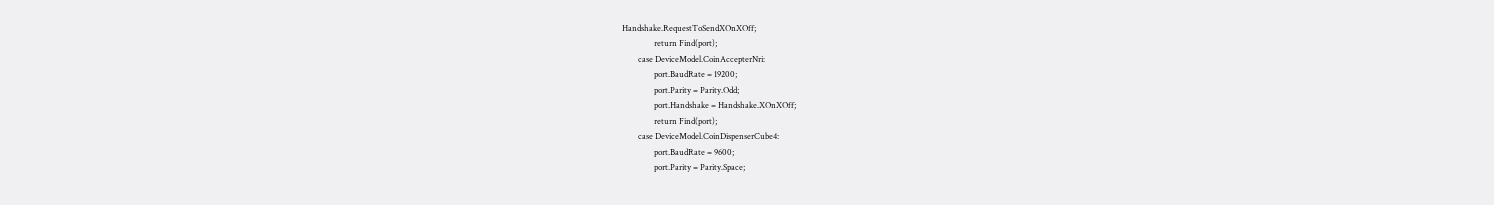Handshake.RequestToSendXOnXOff;
                return Find(port);
        case DeviceModel.CoinAccepterNri:
                port.BaudRate = 19200;
                port.Parity = Parity.Odd;
                port.Handshake = Handshake.XOnXOff;
                return Find(port);
        case DeviceModel.CoinDispenserCube4:
                port.BaudRate = 9600;
                port.Parity = Parity.Space;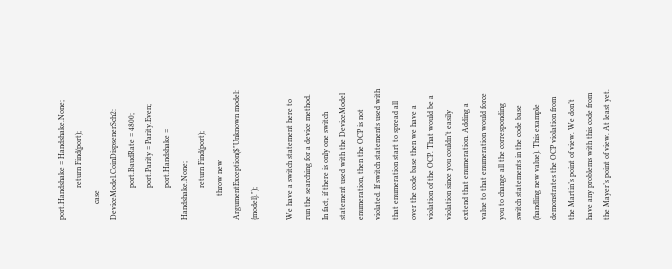port.Handshake = Handshake.None;
                return Find(port);
        case DeviceModel.CoinDispsenerSch2:
                port.BaudRate = 4800;
                port.Parity = Parity.Even;
                port.Handshake = Handshake.None;
                return Find(port);
            throw new ArgumentException($"Unknown model: {model}.");

We have a switch statement here to run the searching for a device method. In fact, if there is only one switch statement used with the DeviceModel enumeration, then the OCP is not violated. If switch statements used with that enumeration start to spread all over the code base then we have a violation of the OCP. That would be a violation since you couldn’t easily extend that enumeration. Adding a value to that enumeration would force you to change all the corresponding switch statements in the code base (handling new value). This example demonstrates the OCP violation from the Martin’s point of view. We don’t have any problems with this code from the Mayer’s point of view. At least yet.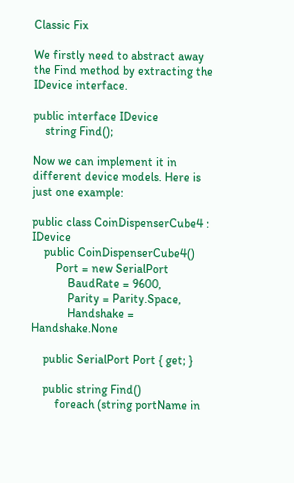Classic Fix

We firstly need to abstract away the Find method by extracting the IDevice interface.

public interface IDevice
    string Find();

Now we can implement it in different device models. Here is just one example:

public class CoinDispenserCube4 : IDevice
    public CoinDispenserCube4()
        Port = new SerialPort
            BaudRate = 9600,
            Parity = Parity.Space,
            Handshake = Handshake.None

    public SerialPort Port { get; }

    public string Find()
        foreach (string portName in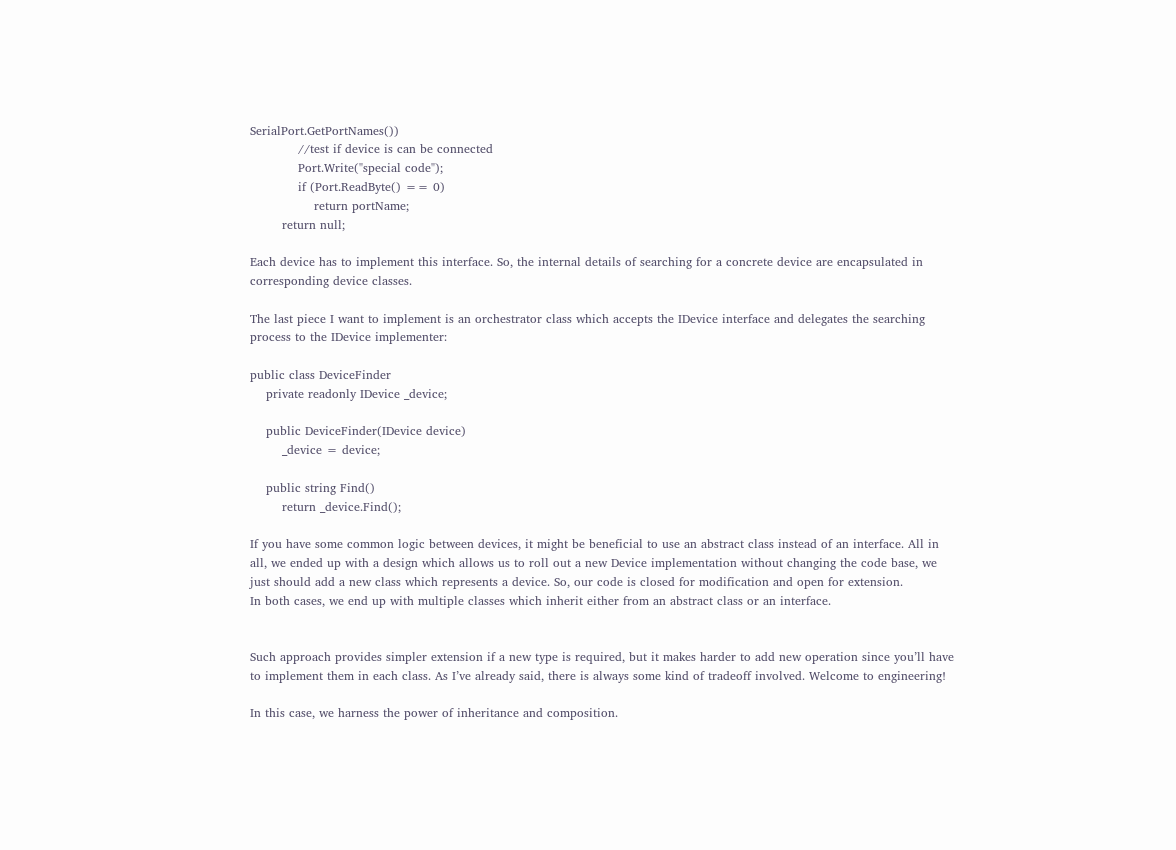SerialPort.GetPortNames())
            //test if device is can be connected
            Port.Write("special code");
            if (Port.ReadByte() == 0)
                return portName;
        return null;

Each device has to implement this interface. So, the internal details of searching for a concrete device are encapsulated in corresponding device classes.

The last piece I want to implement is an orchestrator class which accepts the IDevice interface and delegates the searching process to the IDevice implementer:

public class DeviceFinder
    private readonly IDevice _device;

    public DeviceFinder(IDevice device)
        _device = device;

    public string Find()
        return _device.Find();

If you have some common logic between devices, it might be beneficial to use an abstract class instead of an interface. All in all, we ended up with a design which allows us to roll out a new Device implementation without changing the code base, we just should add a new class which represents a device. So, our code is closed for modification and open for extension.
In both cases, we end up with multiple classes which inherit either from an abstract class or an interface.


Such approach provides simpler extension if a new type is required, but it makes harder to add new operation since you’ll have to implement them in each class. As I’ve already said, there is always some kind of tradeoff involved. Welcome to engineering!

In this case, we harness the power of inheritance and composition.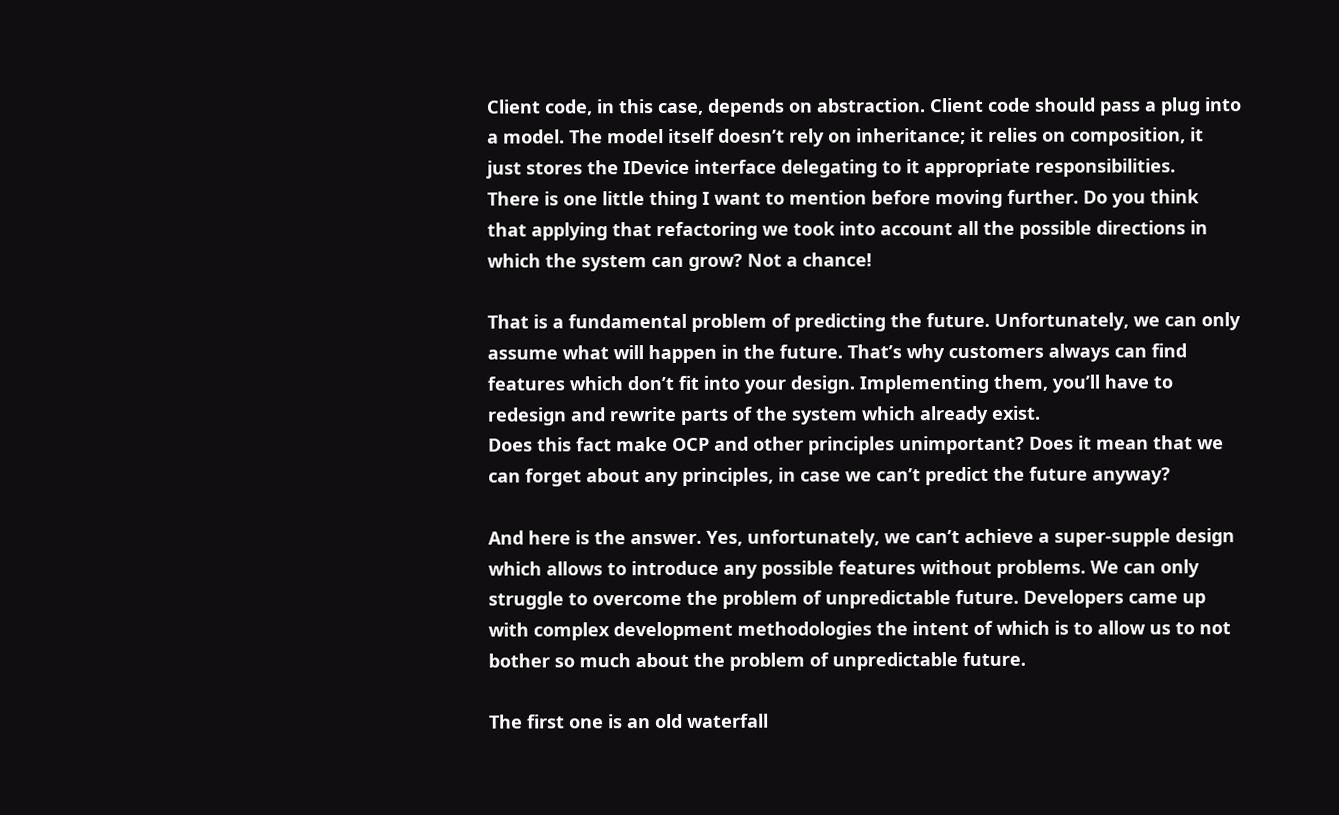Client code, in this case, depends on abstraction. Client code should pass a plug into a model. The model itself doesn’t rely on inheritance; it relies on composition, it just stores the IDevice interface delegating to it appropriate responsibilities.
There is one little thing I want to mention before moving further. Do you think that applying that refactoring we took into account all the possible directions in which the system can grow? Not a chance!

That is a fundamental problem of predicting the future. Unfortunately, we can only assume what will happen in the future. That’s why customers always can find features which don’t fit into your design. Implementing them, you’ll have to redesign and rewrite parts of the system which already exist.
Does this fact make OCP and other principles unimportant? Does it mean that we can forget about any principles, in case we can’t predict the future anyway?

And here is the answer. Yes, unfortunately, we can’t achieve a super-supple design which allows to introduce any possible features without problems. We can only struggle to overcome the problem of unpredictable future. Developers came up with complex development methodologies the intent of which is to allow us to not bother so much about the problem of unpredictable future.

The first one is an old waterfall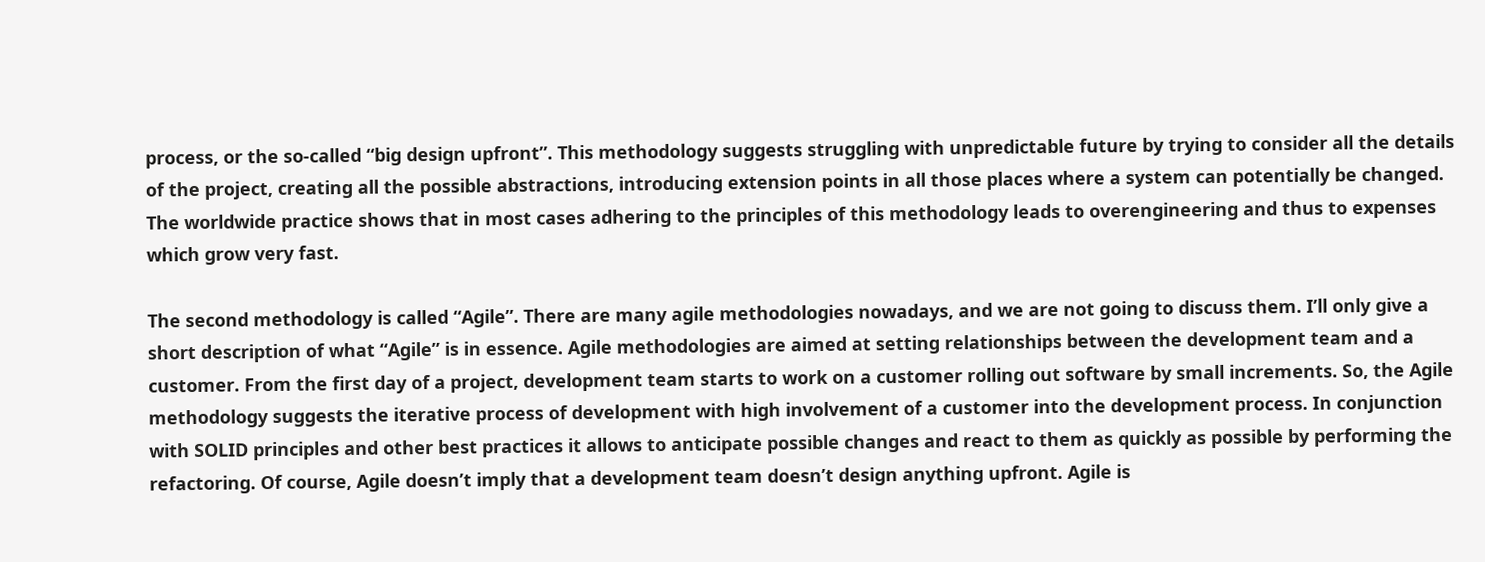process, or the so-called “big design upfront”. This methodology suggests struggling with unpredictable future by trying to consider all the details of the project, creating all the possible abstractions, introducing extension points in all those places where a system can potentially be changed. The worldwide practice shows that in most cases adhering to the principles of this methodology leads to overengineering and thus to expenses which grow very fast.

The second methodology is called “Agile”. There are many agile methodologies nowadays, and we are not going to discuss them. I’ll only give a short description of what “Agile” is in essence. Agile methodologies are aimed at setting relationships between the development team and a customer. From the first day of a project, development team starts to work on a customer rolling out software by small increments. So, the Agile methodology suggests the iterative process of development with high involvement of a customer into the development process. In conjunction with SOLID principles and other best practices it allows to anticipate possible changes and react to them as quickly as possible by performing the refactoring. Of course, Agile doesn’t imply that a development team doesn’t design anything upfront. Agile is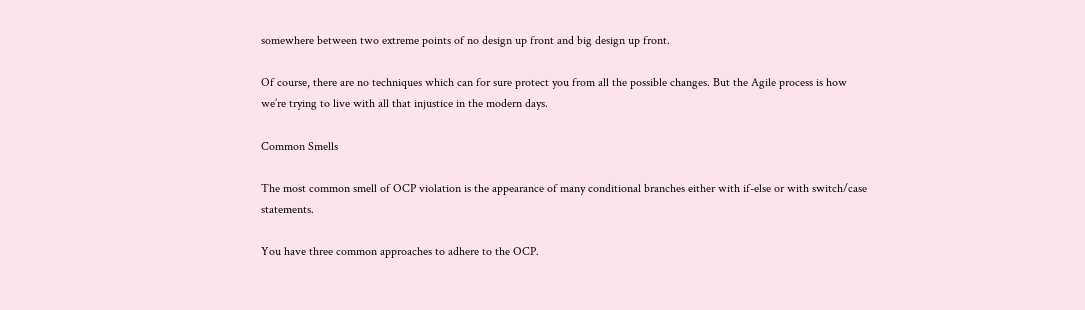somewhere between two extreme points of no design up front and big design up front.

Of course, there are no techniques which can for sure protect you from all the possible changes. But the Agile process is how we’re trying to live with all that injustice in the modern days.

Common Smells

The most common smell of OCP violation is the appearance of many conditional branches either with if-else or with switch/case statements.

You have three common approaches to adhere to the OCP.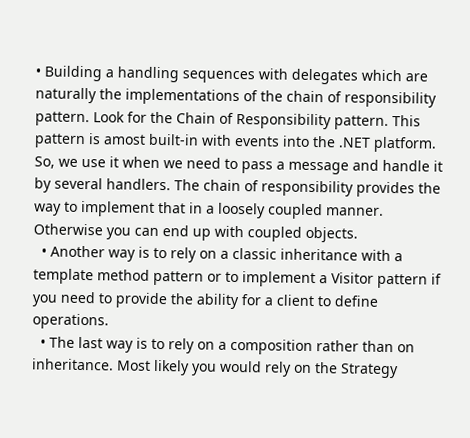• Building a handling sequences with delegates which are naturally the implementations of the chain of responsibility pattern. Look for the Chain of Responsibility pattern. This pattern is amost built-in with events into the .NET platform. So, we use it when we need to pass a message and handle it by several handlers. The chain of responsibility provides the way to implement that in a loosely coupled manner. Otherwise you can end up with coupled objects.
  • Another way is to rely on a classic inheritance with a template method pattern or to implement a Visitor pattern if you need to provide the ability for a client to define operations.
  • The last way is to rely on a composition rather than on inheritance. Most likely you would rely on the Strategy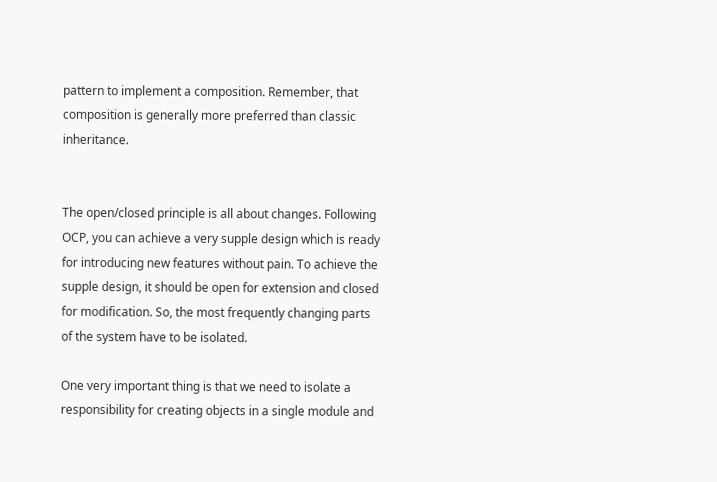pattern to implement a composition. Remember, that composition is generally more preferred than classic inheritance.


The open/closed principle is all about changes. Following OCP, you can achieve a very supple design which is ready for introducing new features without pain. To achieve the supple design, it should be open for extension and closed for modification. So, the most frequently changing parts of the system have to be isolated.

One very important thing is that we need to isolate a responsibility for creating objects in a single module and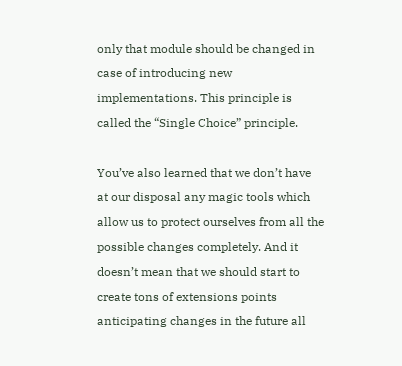only that module should be changed in case of introducing new implementations. This principle is called the “Single Choice” principle.

You’ve also learned that we don’t have at our disposal any magic tools which allow us to protect ourselves from all the possible changes completely. And it doesn’t mean that we should start to create tons of extensions points anticipating changes in the future all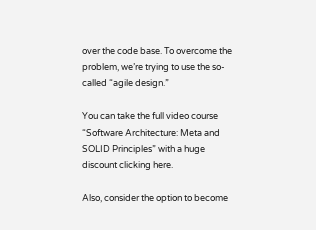over the code base. To overcome the problem, we’re trying to use the so-called “agile design.”

You can take the full video course “Software Architecture: Meta and SOLID Principles” with a huge discount clicking here.

Also, consider the option to become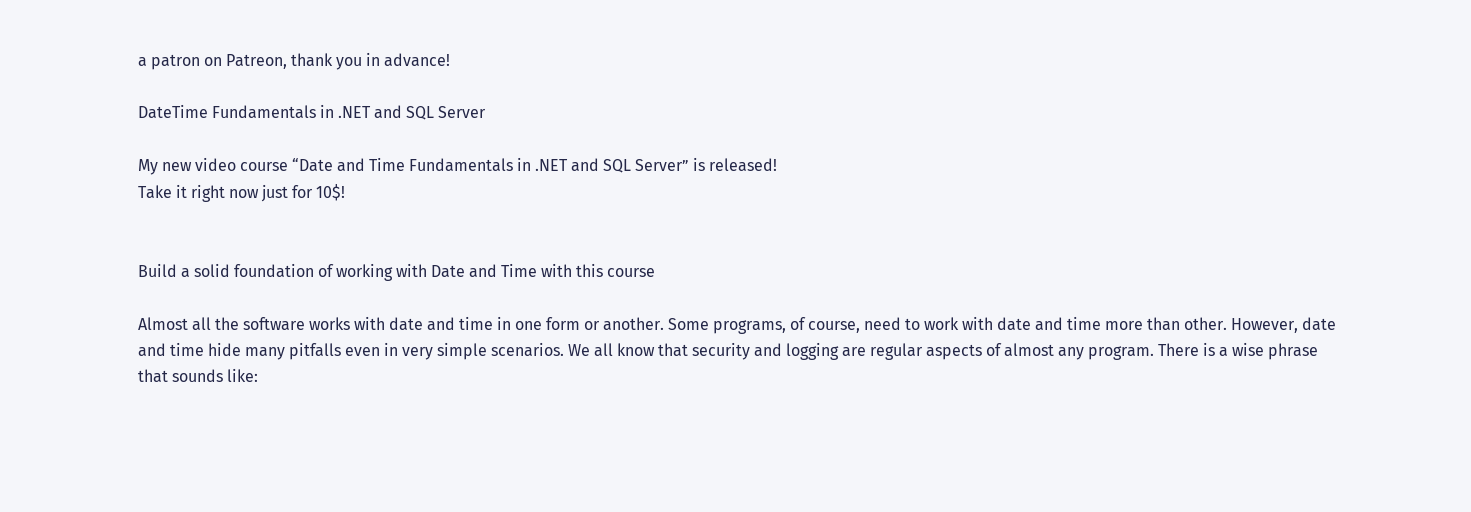a patron on Patreon, thank you in advance!

DateTime Fundamentals in .NET and SQL Server

My new video course “Date and Time Fundamentals in .NET and SQL Server” is released!
Take it right now just for 10$!


Build a solid foundation of working with Date and Time with this course

Almost all the software works with date and time in one form or another. Some programs, of course, need to work with date and time more than other. However, date and time hide many pitfalls even in very simple scenarios. We all know that security and logging are regular aspects of almost any program. There is a wise phrase that sounds like: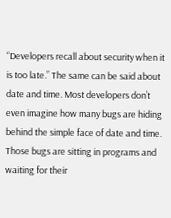“Developers recall about security when it is too late.” The same can be said about date and time. Most developers don’t even imagine how many bugs are hiding behind the simple face of date and time. Those bugs are sitting in programs and waiting for their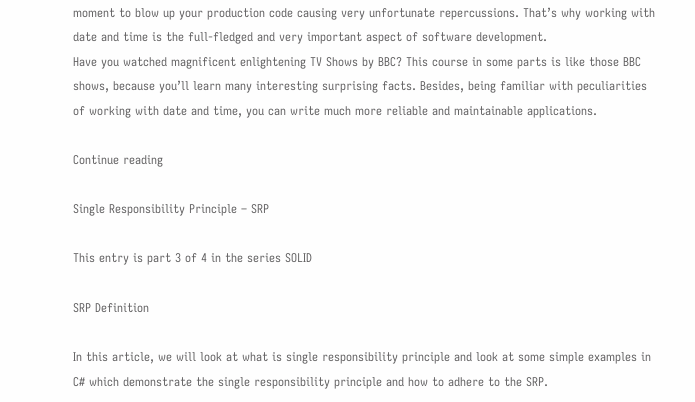moment to blow up your production code causing very unfortunate repercussions. That’s why working with date and time is the full-fledged and very important aspect of software development.
Have you watched magnificent enlightening TV Shows by BBC? This course in some parts is like those BBC shows, because you’ll learn many interesting surprising facts. Besides, being familiar with peculiarities of working with date and time, you can write much more reliable and maintainable applications.

Continue reading

Single Responsibility Principle – SRP

This entry is part 3 of 4 in the series SOLID

SRP Definition

In this article, we will look at what is single responsibility principle and look at some simple examples in C# which demonstrate the single responsibility principle and how to adhere to the SRP.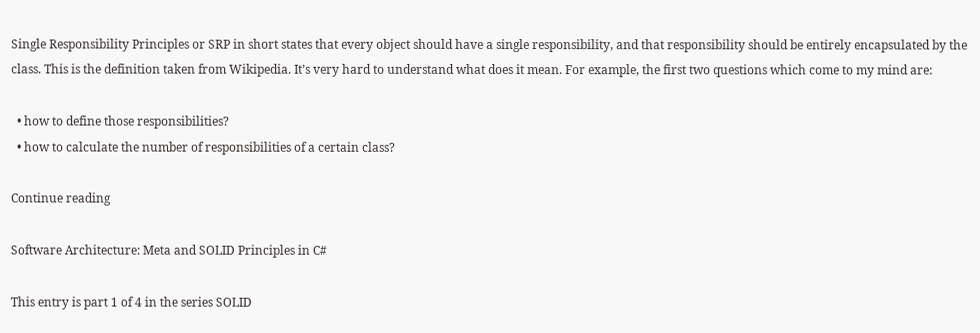Single Responsibility Principles or SRP in short states that every object should have a single responsibility, and that responsibility should be entirely encapsulated by the class. This is the definition taken from Wikipedia. It’s very hard to understand what does it mean. For example, the first two questions which come to my mind are:

  • how to define those responsibilities?
  • how to calculate the number of responsibilities of a certain class?

Continue reading

Software Architecture: Meta and SOLID Principles in C#

This entry is part 1 of 4 in the series SOLID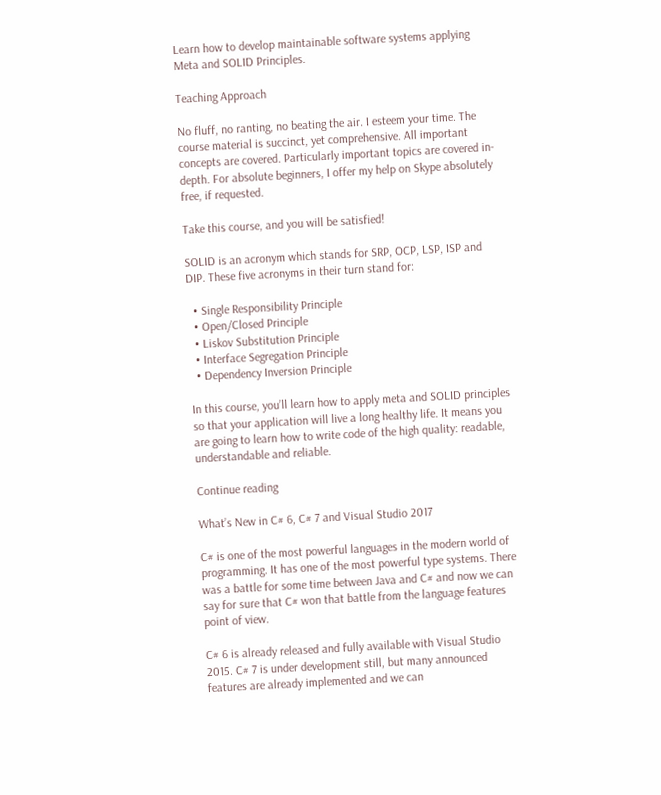Learn how to develop maintainable software systems applying Meta and SOLID Principles.

Teaching Approach

No fluff, no ranting, no beating the air. I esteem your time. The course material is succinct, yet comprehensive. All important concepts are covered. Particularly important topics are covered in-depth. For absolute beginners, I offer my help on Skype absolutely free, if requested.

Take this course, and you will be satisfied!

SOLID is an acronym which stands for SRP, OCP, LSP, ISP and DIP. These five acronyms in their turn stand for:

  • Single Responsibility Principle
  • Open/Closed Principle
  • Liskov Substitution Principle
  • Interface Segregation Principle
  • Dependency Inversion Principle

In this course, you’ll learn how to apply meta and SOLID principles so that your application will live a long healthy life. It means you are going to learn how to write code of the high quality: readable, understandable and reliable.

Continue reading

What’s New in C# 6, C# 7 and Visual Studio 2017

C# is one of the most powerful languages in the modern world of programming. It has one of the most powerful type systems. There was a battle for some time between Java and C# and now we can say for sure that C# won that battle from the language features point of view.

C# 6 is already released and fully available with Visual Studio 2015. C# 7 is under development still, but many announced features are already implemented and we can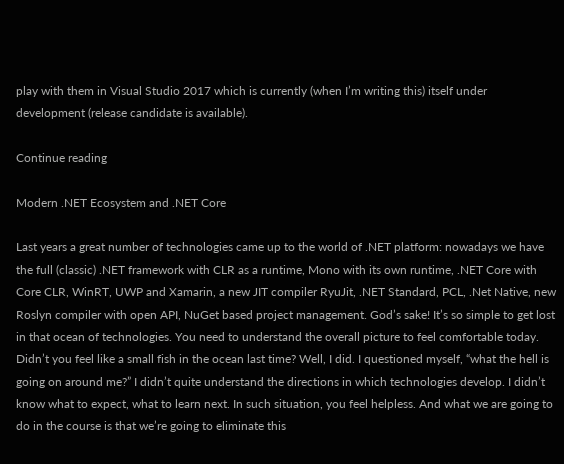play with them in Visual Studio 2017 which is currently (when I’m writing this) itself under development (release candidate is available).

Continue reading

Modern .NET Ecosystem and .NET Core

Last years a great number of technologies came up to the world of .NET platform: nowadays we have the full (classic) .NET framework with CLR as a runtime, Mono with its own runtime, .NET Core with Core CLR, WinRT, UWP and Xamarin, a new JIT compiler RyuJit, .NET Standard, PCL, .Net Native, new Roslyn compiler with open API, NuGet based project management. God’s sake! It’s so simple to get lost in that ocean of technologies. You need to understand the overall picture to feel comfortable today. Didn’t you feel like a small fish in the ocean last time? Well, I did. I questioned myself, “what the hell is going on around me?” I didn’t quite understand the directions in which technologies develop. I didn’t know what to expect, what to learn next. In such situation, you feel helpless. And what we are going to do in the course is that we’re going to eliminate this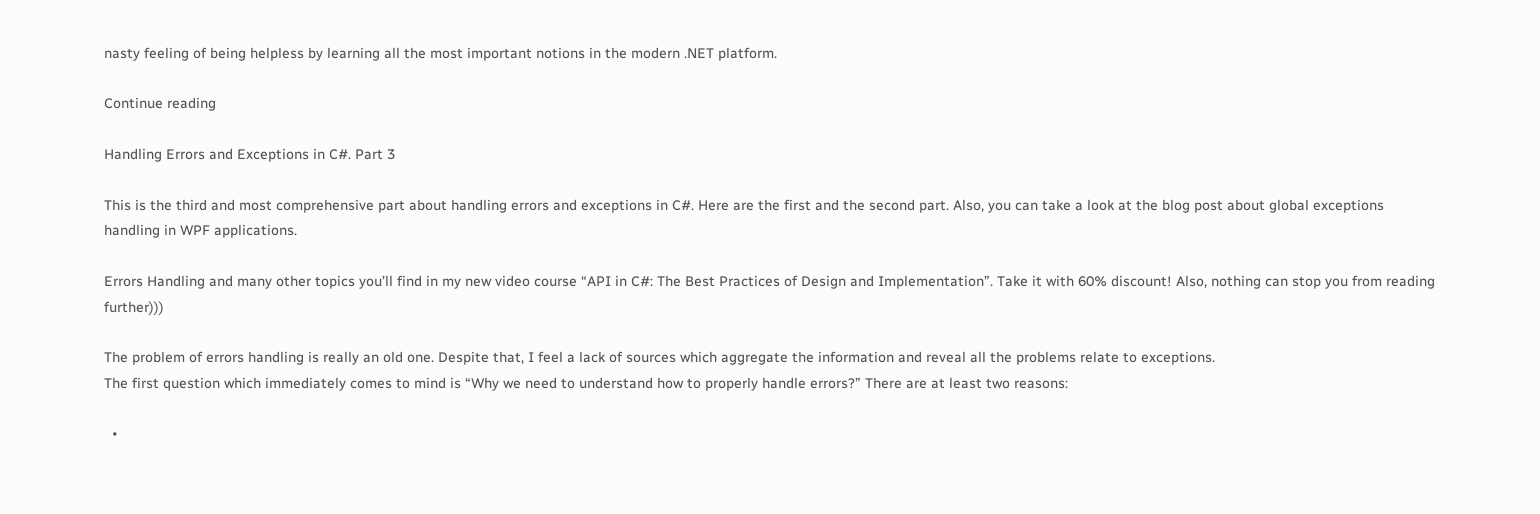nasty feeling of being helpless by learning all the most important notions in the modern .NET platform.

Continue reading

Handling Errors and Exceptions in C#. Part 3

This is the third and most comprehensive part about handling errors and exceptions in C#. Here are the first and the second part. Also, you can take a look at the blog post about global exceptions handling in WPF applications.

Errors Handling and many other topics you’ll find in my new video course “API in C#: The Best Practices of Design and Implementation”. Take it with 60% discount! Also, nothing can stop you from reading further)))

The problem of errors handling is really an old one. Despite that, I feel a lack of sources which aggregate the information and reveal all the problems relate to exceptions.
The first question which immediately comes to mind is “Why we need to understand how to properly handle errors?” There are at least two reasons:

  •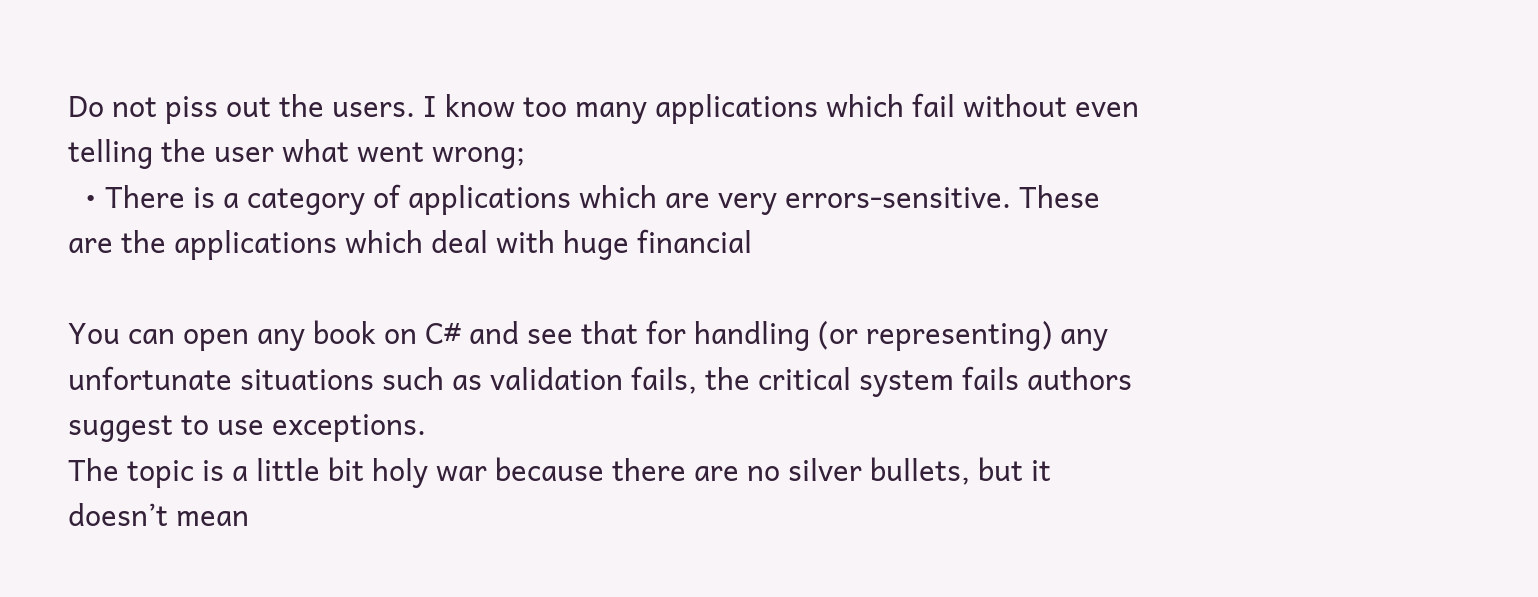Do not piss out the users. I know too many applications which fail without even telling the user what went wrong;
  • There is a category of applications which are very errors-sensitive. These are the applications which deal with huge financial

You can open any book on C# and see that for handling (or representing) any unfortunate situations such as validation fails, the critical system fails authors suggest to use exceptions.
The topic is a little bit holy war because there are no silver bullets, but it doesn’t mean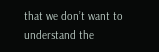that we don’t want to understand the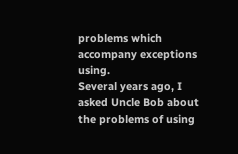problems which accompany exceptions using.
Several years ago, I asked Uncle Bob about the problems of using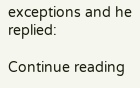exceptions and he replied:

Continue reading